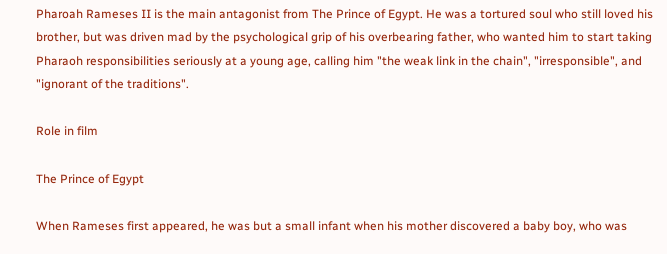Pharoah Rameses II is the main antagonist from The Prince of Egypt. He was a tortured soul who still loved his brother, but was driven mad by the psychological grip of his overbearing father, who wanted him to start taking Pharaoh responsibilities seriously at a young age, calling him "the weak link in the chain", "irresponsible", and "ignorant of the traditions".

Role in film

The Prince of Egypt

When Rameses first appeared, he was but a small infant when his mother discovered a baby boy, who was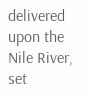delivered upon the Nile River, set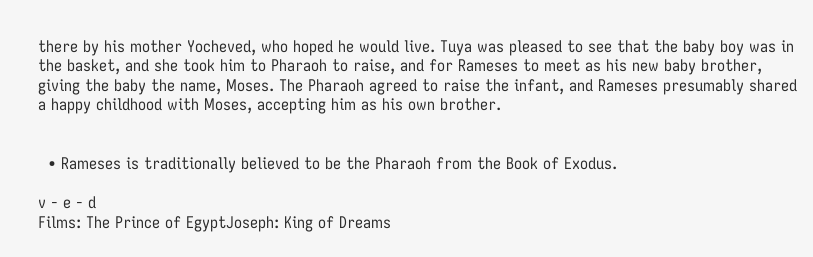there by his mother Yocheved, who hoped he would live. Tuya was pleased to see that the baby boy was in the basket, and she took him to Pharaoh to raise, and for Rameses to meet as his new baby brother, giving the baby the name, Moses. The Pharaoh agreed to raise the infant, and Rameses presumably shared a happy childhood with Moses, accepting him as his own brother.


  • Rameses is traditionally believed to be the Pharaoh from the Book of Exodus.

v - e - d
Films: The Prince of EgyptJoseph: King of Dreams